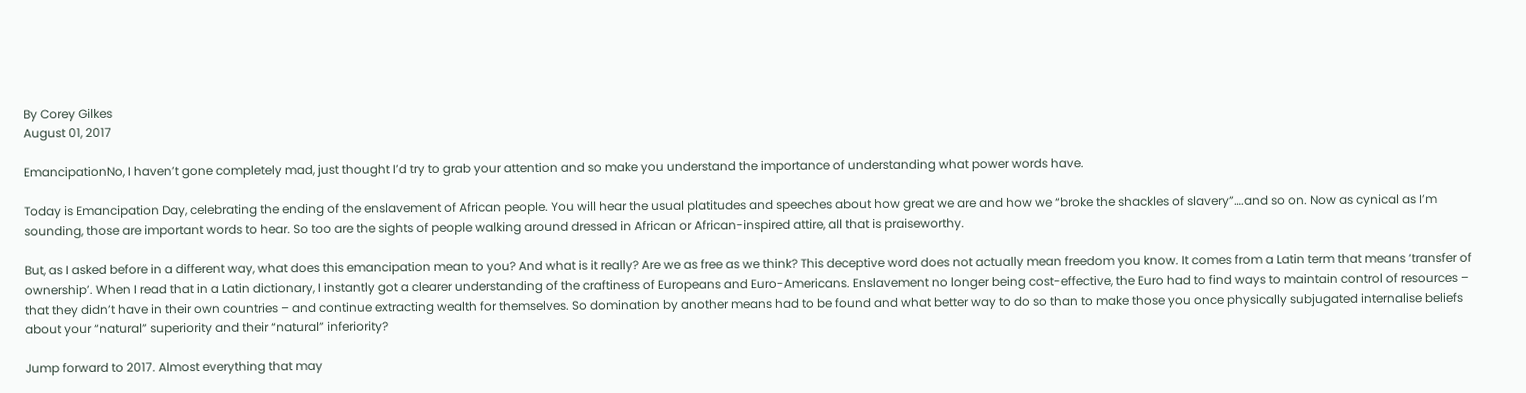By Corey Gilkes
August 01, 2017

EmancipationNo, I haven’t gone completely mad, just thought I’d try to grab your attention and so make you understand the importance of understanding what power words have.

Today is Emancipation Day, celebrating the ending of the enslavement of African people. You will hear the usual platitudes and speeches about how great we are and how we “broke the shackles of slavery”….and so on. Now as cynical as I’m sounding, those are important words to hear. So too are the sights of people walking around dressed in African or African-inspired attire, all that is praiseworthy.

But, as I asked before in a different way, what does this emancipation mean to you? And what is it really? Are we as free as we think? This deceptive word does not actually mean freedom you know. It comes from a Latin term that means ‘transfer of ownership’. When I read that in a Latin dictionary, I instantly got a clearer understanding of the craftiness of Europeans and Euro-Americans. Enslavement no longer being cost-effective, the Euro had to find ways to maintain control of resources – that they didn’t have in their own countries – and continue extracting wealth for themselves. So domination by another means had to be found and what better way to do so than to make those you once physically subjugated internalise beliefs about your “natural” superiority and their “natural” inferiority?

Jump forward to 2017. Almost everything that may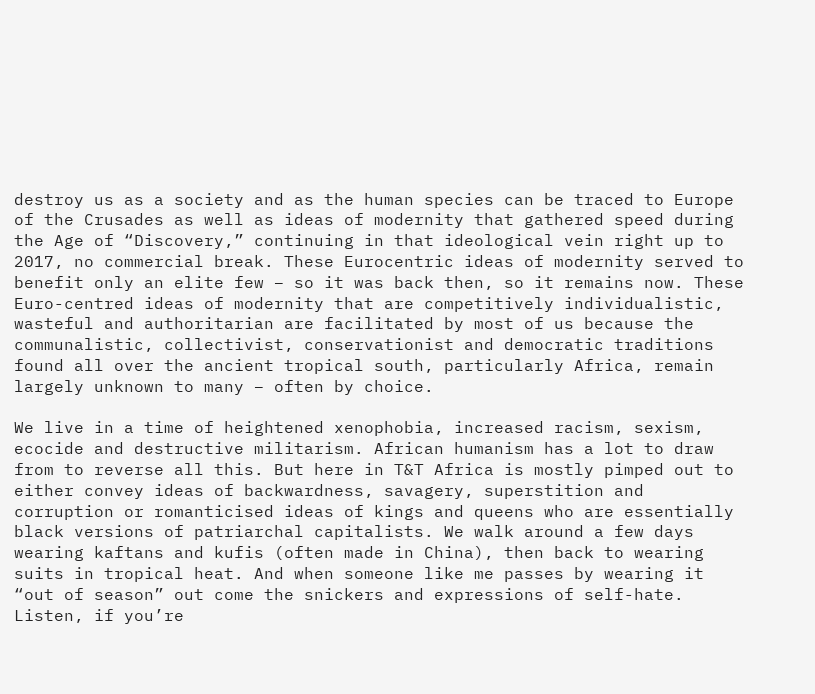destroy us as a society and as the human species can be traced to Europe of the Crusades as well as ideas of modernity that gathered speed during the Age of “Discovery,” continuing in that ideological vein right up to 2017, no commercial break. These Eurocentric ideas of modernity served to benefit only an elite few – so it was back then, so it remains now. These Euro-centred ideas of modernity that are competitively individualistic, wasteful and authoritarian are facilitated by most of us because the communalistic, collectivist, conservationist and democratic traditions found all over the ancient tropical south, particularly Africa, remain largely unknown to many – often by choice.

We live in a time of heightened xenophobia, increased racism, sexism, ecocide and destructive militarism. African humanism has a lot to draw from to reverse all this. But here in T&T Africa is mostly pimped out to either convey ideas of backwardness, savagery, superstition and corruption or romanticised ideas of kings and queens who are essentially black versions of patriarchal capitalists. We walk around a few days wearing kaftans and kufis (often made in China), then back to wearing suits in tropical heat. And when someone like me passes by wearing it “out of season” out come the snickers and expressions of self-hate. Listen, if you’re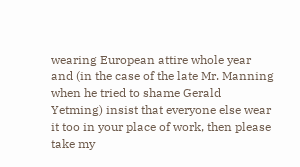wearing European attire whole year and (in the case of the late Mr. Manning when he tried to shame Gerald Yetming) insist that everyone else wear it too in your place of work, then please take my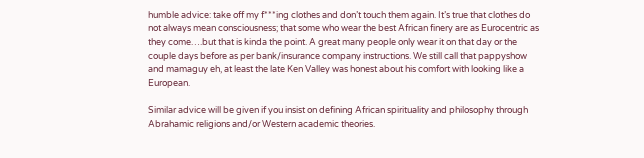humble advice: take off my f***ing clothes and don’t touch them again. It’s true that clothes do not always mean consciousness; that some who wear the best African finery are as Eurocentric as they come….but that is kinda the point. A great many people only wear it on that day or the couple days before as per bank/insurance company instructions. We still call that pappyshow and mamaguy eh, at least the late Ken Valley was honest about his comfort with looking like a European.

Similar advice will be given if you insist on defining African spirituality and philosophy through Abrahamic religions and/or Western academic theories.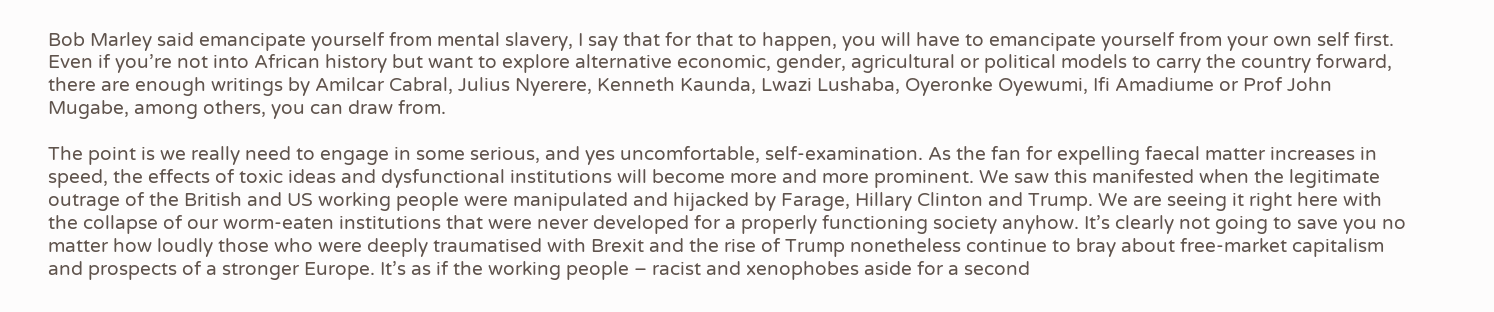Bob Marley said emancipate yourself from mental slavery, I say that for that to happen, you will have to emancipate yourself from your own self first. Even if you’re not into African history but want to explore alternative economic, gender, agricultural or political models to carry the country forward, there are enough writings by Amilcar Cabral, Julius Nyerere, Kenneth Kaunda, Lwazi Lushaba, Oyeronke Oyewumi, Ifi Amadiume or Prof John Mugabe, among others, you can draw from.

The point is we really need to engage in some serious, and yes uncomfortable, self-examination. As the fan for expelling faecal matter increases in speed, the effects of toxic ideas and dysfunctional institutions will become more and more prominent. We saw this manifested when the legitimate outrage of the British and US working people were manipulated and hijacked by Farage, Hillary Clinton and Trump. We are seeing it right here with the collapse of our worm-eaten institutions that were never developed for a properly functioning society anyhow. It’s clearly not going to save you no matter how loudly those who were deeply traumatised with Brexit and the rise of Trump nonetheless continue to bray about free-market capitalism and prospects of a stronger Europe. It’s as if the working people – racist and xenophobes aside for a second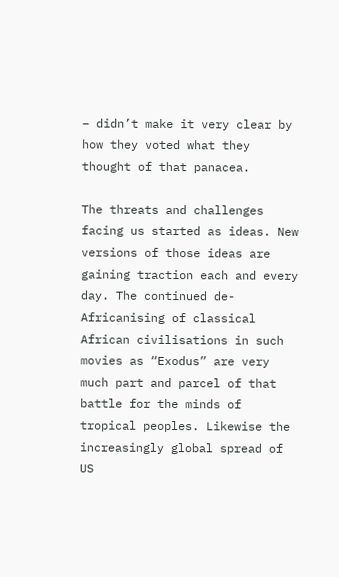– didn’t make it very clear by how they voted what they thought of that panacea.

The threats and challenges facing us started as ideas. New versions of those ideas are gaining traction each and every day. The continued de-Africanising of classical African civilisations in such movies as “Exodus” are very much part and parcel of that battle for the minds of tropical peoples. Likewise the increasingly global spread of US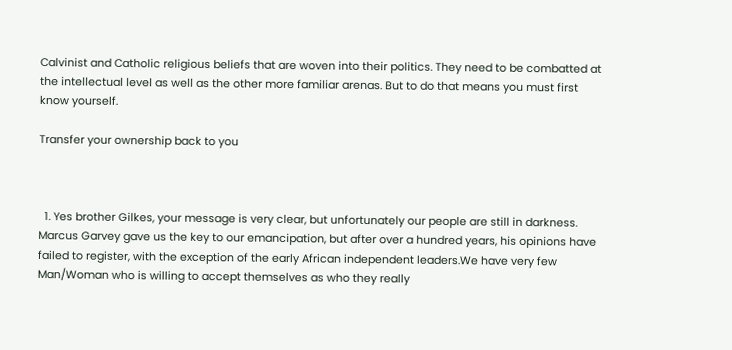Calvinist and Catholic religious beliefs that are woven into their politics. They need to be combatted at the intellectual level as well as the other more familiar arenas. But to do that means you must first know yourself.

Transfer your ownership back to you



  1. Yes brother Gilkes, your message is very clear, but unfortunately our people are still in darkness. Marcus Garvey gave us the key to our emancipation, but after over a hundred years, his opinions have failed to register, with the exception of the early African independent leaders.We have very few Man/Woman who is willing to accept themselves as who they really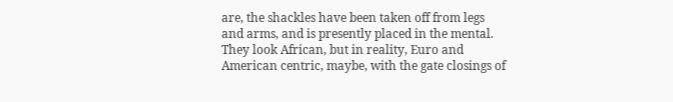are, the shackles have been taken off from legs and arms, and is presently placed in the mental. They look African, but in reality, Euro and American centric, maybe, with the gate closings of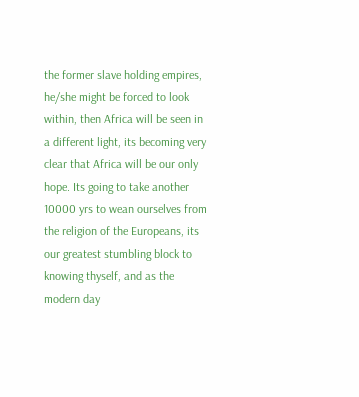the former slave holding empires, he/she might be forced to look within, then Africa will be seen in a different light, its becoming very clear that Africa will be our only hope. Its going to take another 10000 yrs to wean ourselves from the religion of the Europeans, its our greatest stumbling block to knowing thyself, and as the modern day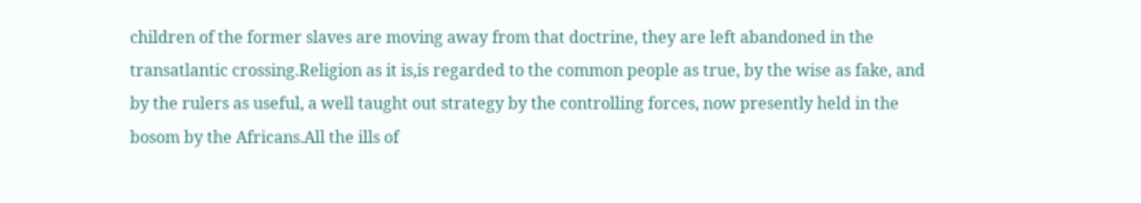children of the former slaves are moving away from that doctrine, they are left abandoned in the transatlantic crossing.Religion as it is,is regarded to the common people as true, by the wise as fake, and by the rulers as useful, a well taught out strategy by the controlling forces, now presently held in the bosom by the Africans.All the ills of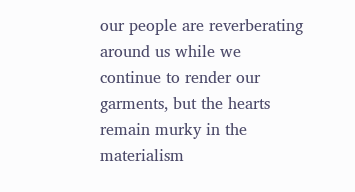our people are reverberating around us while we continue to render our garments, but the hearts remain murky in the materialism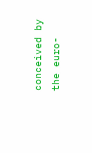conceived by the euro-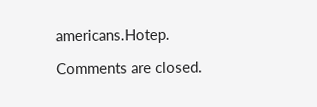americans.Hotep.

Comments are closed.